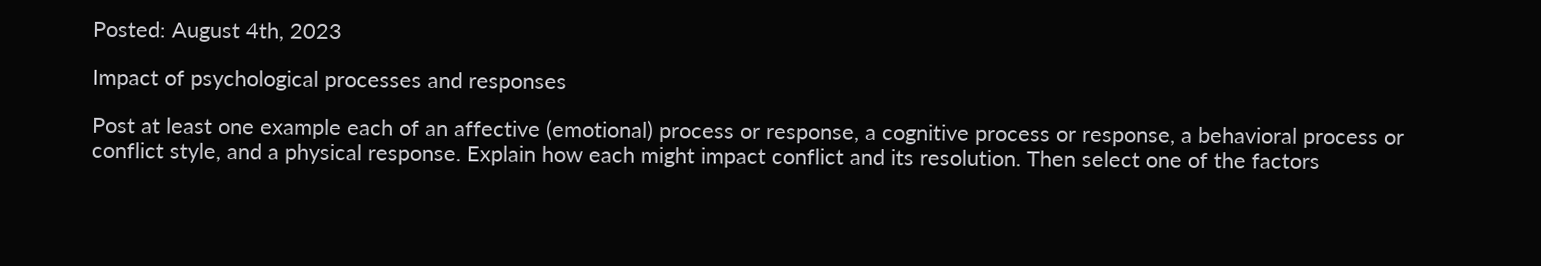Posted: August 4th, 2023

Impact of psychological processes and responses

Post at least one example each of an affective (emotional) process or response, a cognitive process or response, a behavioral process or conflict style, and a physical response. Explain how each might impact conflict and its resolution. Then select one of the factors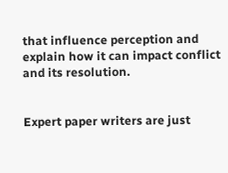that influence perception and explain how it can impact conflict and its resolution.


Expert paper writers are just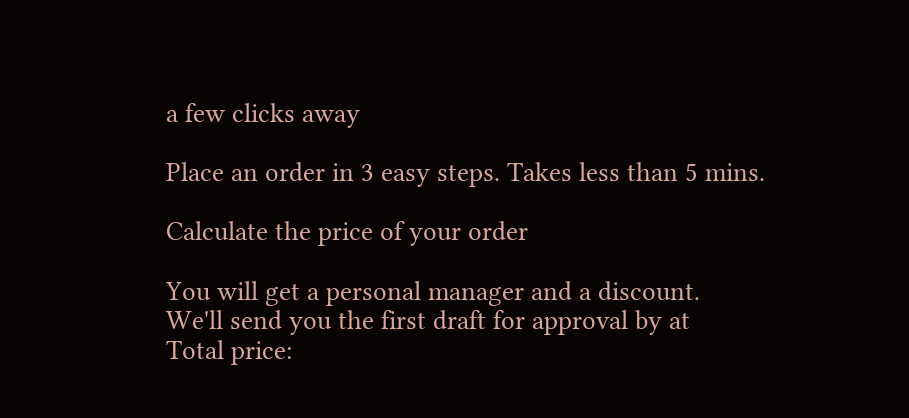a few clicks away

Place an order in 3 easy steps. Takes less than 5 mins.

Calculate the price of your order

You will get a personal manager and a discount.
We'll send you the first draft for approval by at
Total price: